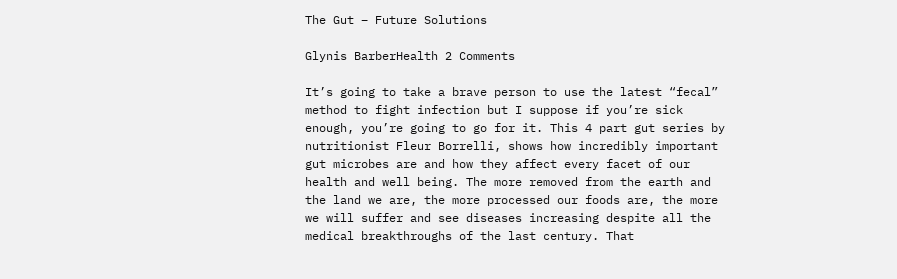The Gut – Future Solutions

Glynis BarberHealth 2 Comments

It’s going to take a brave person to use the latest “fecal” method to fight infection but I suppose if you’re sick enough, you’re going to go for it. This 4 part gut series by nutritionist Fleur Borrelli, shows how incredibly important gut microbes are and how they affect every facet of our health and well being. The more removed from the earth and the land we are, the more processed our foods are, the more we will suffer and see diseases increasing despite all the medical breakthroughs of the last century. That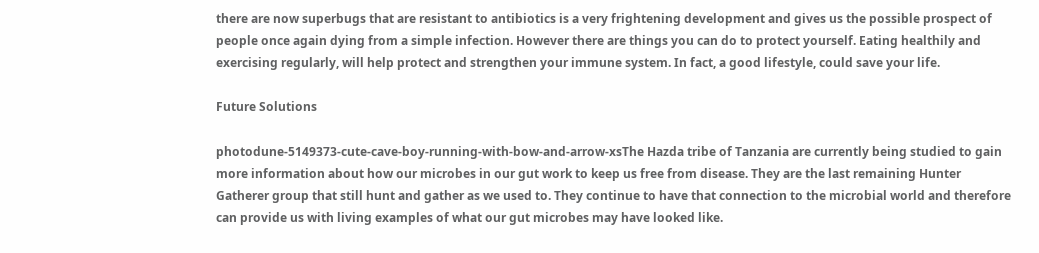there are now superbugs that are resistant to antibiotics is a very frightening development and gives us the possible prospect of people once again dying from a simple infection. However there are things you can do to protect yourself. Eating healthily and exercising regularly, will help protect and strengthen your immune system. In fact, a good lifestyle, could save your life.

Future Solutions

photodune-5149373-cute-cave-boy-running-with-bow-and-arrow-xsThe Hazda tribe of Tanzania are currently being studied to gain more information about how our microbes in our gut work to keep us free from disease. They are the last remaining Hunter Gatherer group that still hunt and gather as we used to. They continue to have that connection to the microbial world and therefore can provide us with living examples of what our gut microbes may have looked like.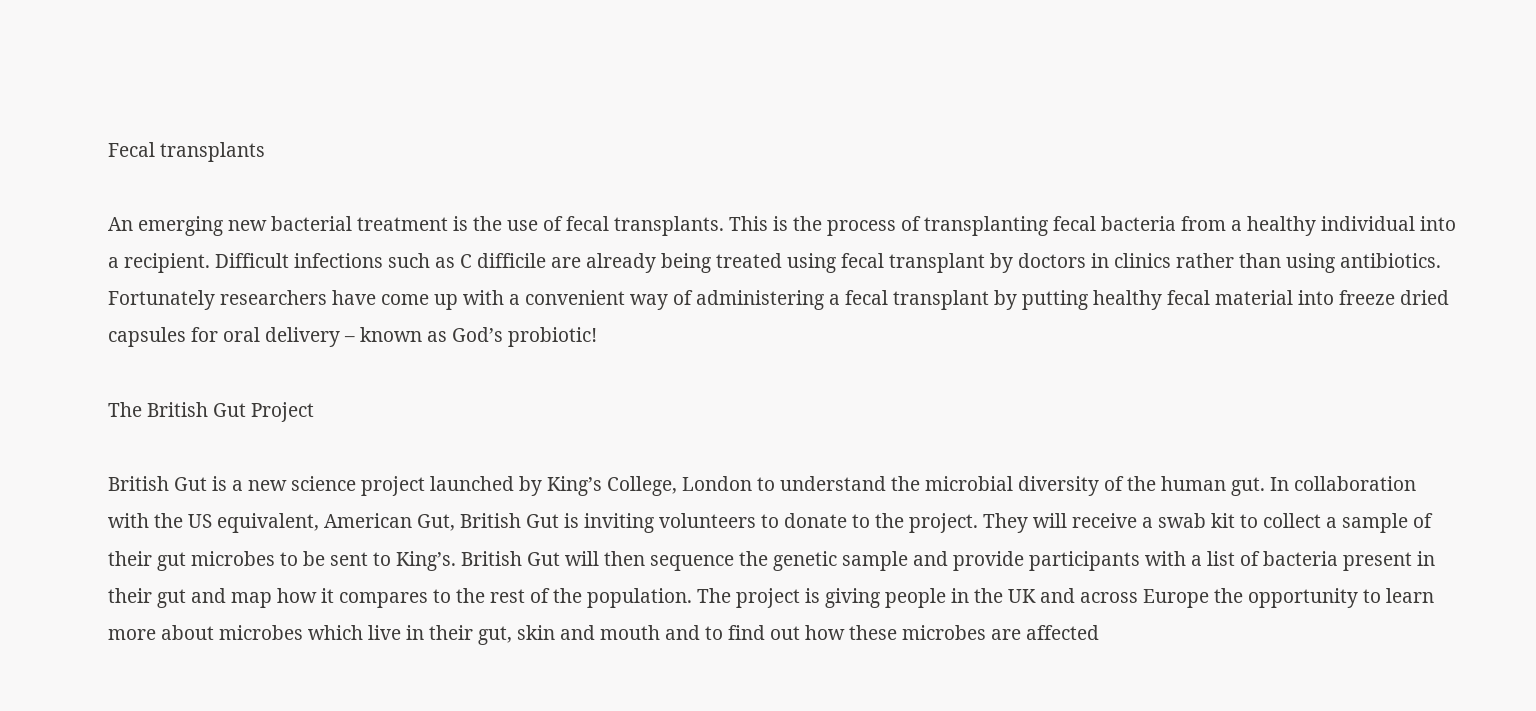Fecal transplants

An emerging new bacterial treatment is the use of fecal transplants. This is the process of transplanting fecal bacteria from a healthy individual into a recipient. Difficult infections such as C difficile are already being treated using fecal transplant by doctors in clinics rather than using antibiotics. Fortunately researchers have come up with a convenient way of administering a fecal transplant by putting healthy fecal material into freeze dried capsules for oral delivery – known as God’s probiotic!

The British Gut Project

British Gut is a new science project launched by King’s College, London to understand the microbial diversity of the human gut. In collaboration with the US equivalent, American Gut, British Gut is inviting volunteers to donate to the project. They will receive a swab kit to collect a sample of their gut microbes to be sent to King’s. British Gut will then sequence the genetic sample and provide participants with a list of bacteria present in their gut and map how it compares to the rest of the population. The project is giving people in the UK and across Europe the opportunity to learn more about microbes which live in their gut, skin and mouth and to find out how these microbes are affected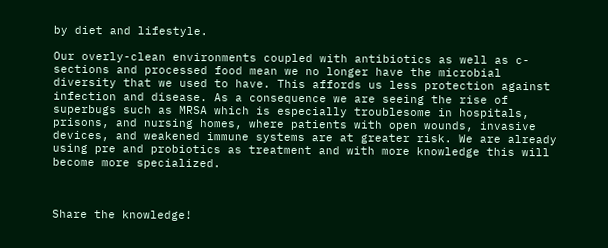by diet and lifestyle.

Our overly-clean environments coupled with antibiotics as well as c-sections and processed food mean we no longer have the microbial diversity that we used to have. This affords us less protection against infection and disease. As a consequence we are seeing the rise of superbugs such as MRSA which is especially troublesome in hospitals, prisons, and nursing homes, where patients with open wounds, invasive devices, and weakened immune systems are at greater risk. We are already using pre and probiotics as treatment and with more knowledge this will become more specialized.



Share the knowledge!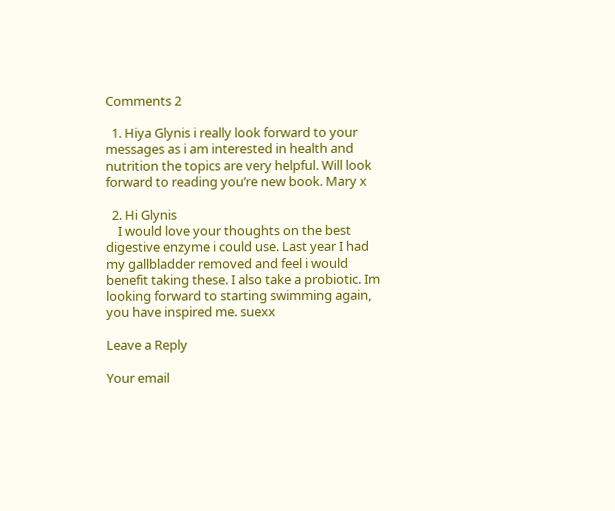Comments 2

  1. Hiya Glynis i really look forward to your messages as i am interested in health and nutrition the topics are very helpful. Will look forward to reading you’re new book. Mary x

  2. Hi Glynis
    I would love your thoughts on the best digestive enzyme i could use. Last year I had my gallbladder removed and feel i would benefit taking these. I also take a probiotic. Im looking forward to starting swimming again, you have inspired me. suexx

Leave a Reply

Your email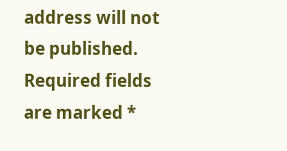address will not be published. Required fields are marked *